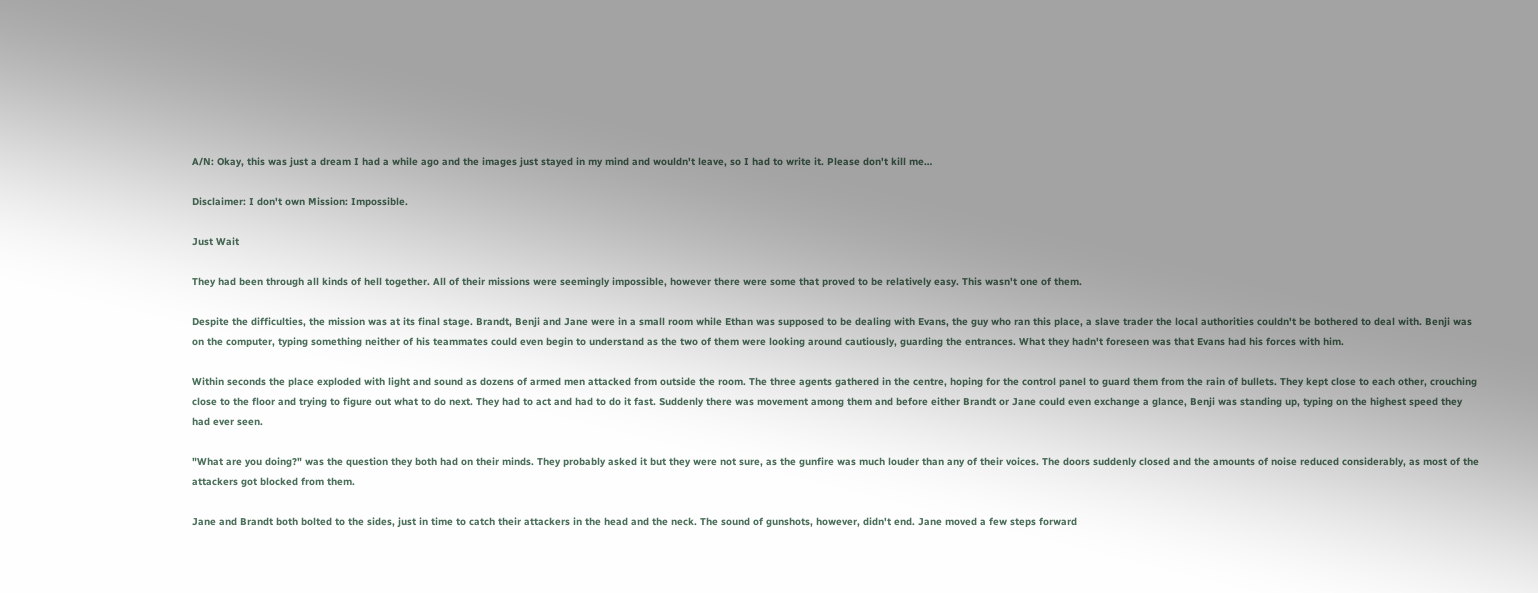A/N: Okay, this was just a dream I had a while ago and the images just stayed in my mind and wouldn't leave, so I had to write it. Please don't kill me…

Disclaimer: I don't own Mission: Impossible.

Just Wait

They had been through all kinds of hell together. All of their missions were seemingly impossible, however there were some that proved to be relatively easy. This wasn't one of them.

Despite the difficulties, the mission was at its final stage. Brandt, Benji and Jane were in a small room while Ethan was supposed to be dealing with Evans, the guy who ran this place, a slave trader the local authorities couldn't be bothered to deal with. Benji was on the computer, typing something neither of his teammates could even begin to understand as the two of them were looking around cautiously, guarding the entrances. What they hadn't foreseen was that Evans had his forces with him.

Within seconds the place exploded with light and sound as dozens of armed men attacked from outside the room. The three agents gathered in the centre, hoping for the control panel to guard them from the rain of bullets. They kept close to each other, crouching close to the floor and trying to figure out what to do next. They had to act and had to do it fast. Suddenly there was movement among them and before either Brandt or Jane could even exchange a glance, Benji was standing up, typing on the highest speed they had ever seen.

"What are you doing?" was the question they both had on their minds. They probably asked it but they were not sure, as the gunfire was much louder than any of their voices. The doors suddenly closed and the amounts of noise reduced considerably, as most of the attackers got blocked from them.

Jane and Brandt both bolted to the sides, just in time to catch their attackers in the head and the neck. The sound of gunshots, however, didn't end. Jane moved a few steps forward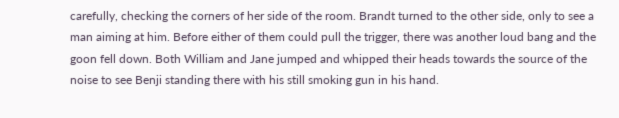carefully, checking the corners of her side of the room. Brandt turned to the other side, only to see a man aiming at him. Before either of them could pull the trigger, there was another loud bang and the goon fell down. Both William and Jane jumped and whipped their heads towards the source of the noise to see Benji standing there with his still smoking gun in his hand.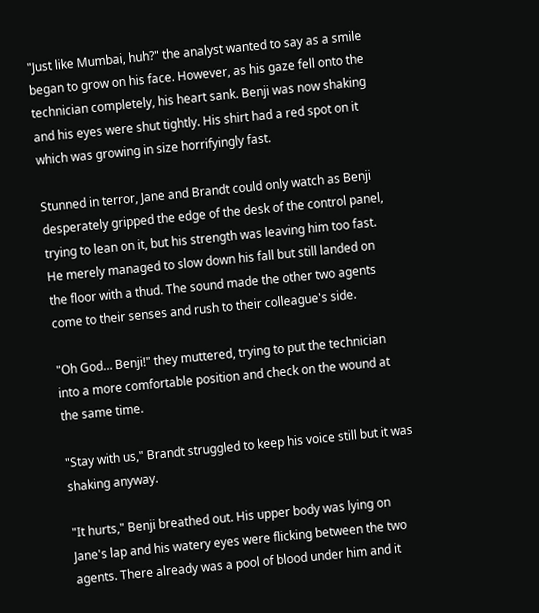"Just like Mumbai, huh?" the analyst wanted to say as a smile began to grow on his face. However, as his gaze fell onto the technician completely, his heart sank. Benji was now shaking and his eyes were shut tightly. His shirt had a red spot on it which was growing in size horrifyingly fast.

Stunned in terror, Jane and Brandt could only watch as Benji desperately gripped the edge of the desk of the control panel, trying to lean on it, but his strength was leaving him too fast. He merely managed to slow down his fall but still landed on the floor with a thud. The sound made the other two agents come to their senses and rush to their colleague's side.

"Oh God… Benji!" they muttered, trying to put the technician into a more comfortable position and check on the wound at the same time.

"Stay with us," Brandt struggled to keep his voice still but it was shaking anyway.

"It hurts," Benji breathed out. His upper body was lying on Jane's lap and his watery eyes were flicking between the two agents. There already was a pool of blood under him and it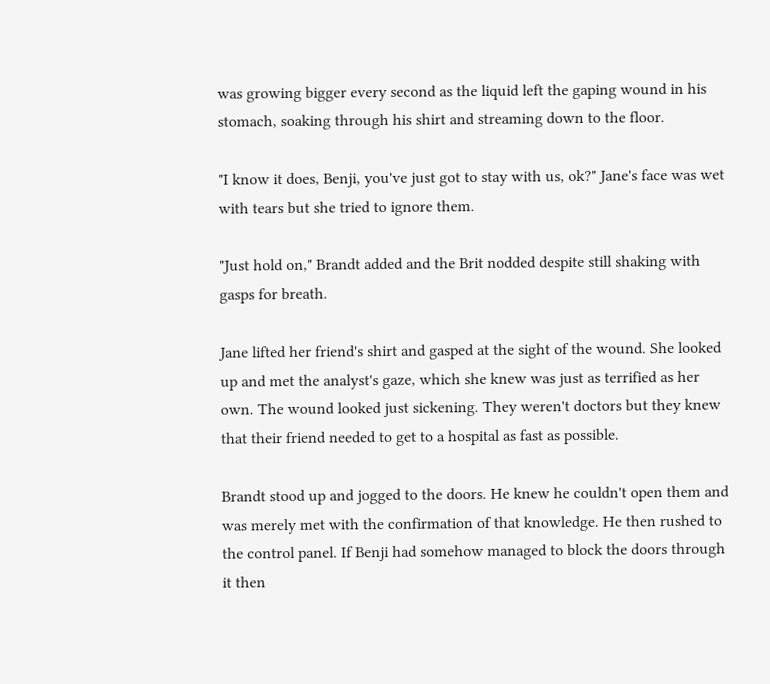was growing bigger every second as the liquid left the gaping wound in his stomach, soaking through his shirt and streaming down to the floor.

"I know it does, Benji, you've just got to stay with us, ok?" Jane's face was wet with tears but she tried to ignore them.

"Just hold on," Brandt added and the Brit nodded despite still shaking with gasps for breath.

Jane lifted her friend's shirt and gasped at the sight of the wound. She looked up and met the analyst's gaze, which she knew was just as terrified as her own. The wound looked just sickening. They weren't doctors but they knew that their friend needed to get to a hospital as fast as possible.

Brandt stood up and jogged to the doors. He knew he couldn't open them and was merely met with the confirmation of that knowledge. He then rushed to the control panel. If Benji had somehow managed to block the doors through it then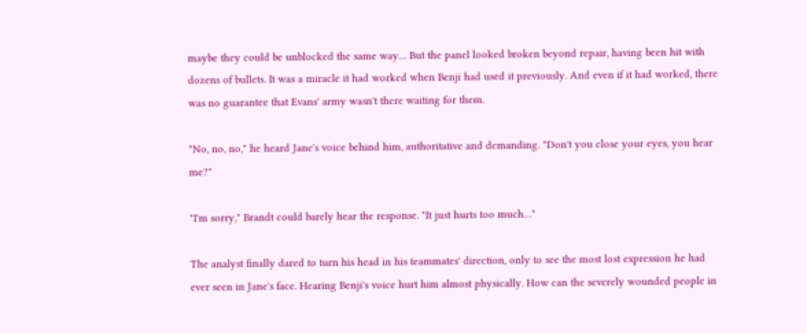maybe they could be unblocked the same way… But the panel looked broken beyond repair, having been hit with dozens of bullets. It was a miracle it had worked when Benji had used it previously. And even if it had worked, there was no guarantee that Evans' army wasn't there waiting for them.

"No, no, no," he heard Jane's voice behind him, authoritative and demanding. "Don't you close your eyes, you hear me?"

"I'm sorry," Brandt could barely hear the response. "It just hurts too much…"

The analyst finally dared to turn his head in his teammates' direction, only to see the most lost expression he had ever seen in Jane's face. Hearing Benji's voice hurt him almost physically. How can the severely wounded people in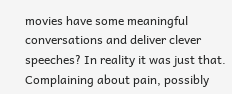movies have some meaningful conversations and deliver clever speeches? In reality it was just that. Complaining about pain, possibly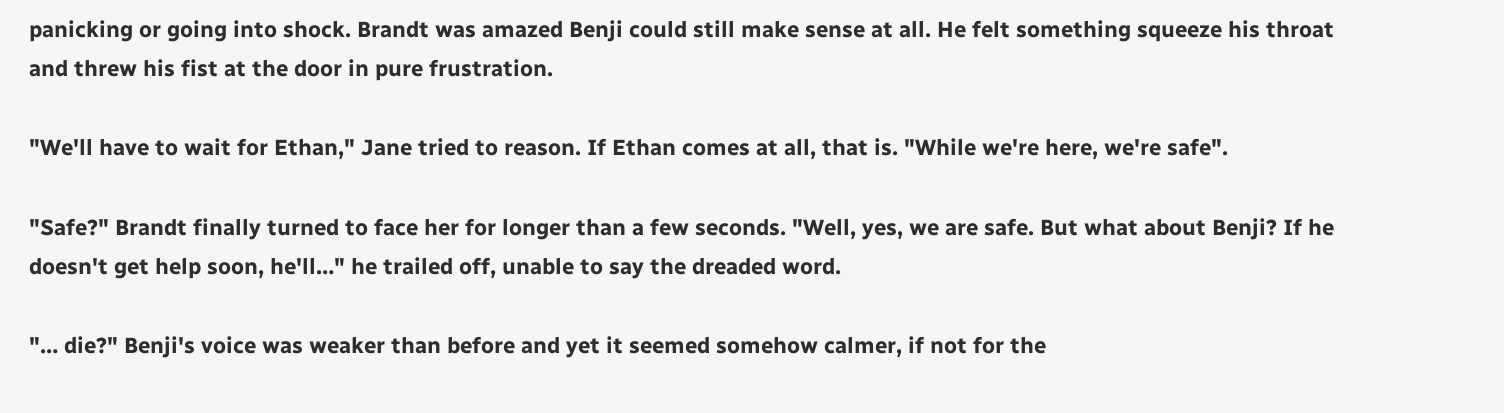panicking or going into shock. Brandt was amazed Benji could still make sense at all. He felt something squeeze his throat and threw his fist at the door in pure frustration.

"We'll have to wait for Ethan," Jane tried to reason. If Ethan comes at all, that is. "While we're here, we're safe".

"Safe?" Brandt finally turned to face her for longer than a few seconds. "Well, yes, we are safe. But what about Benji? If he doesn't get help soon, he'll…" he trailed off, unable to say the dreaded word.

"… die?" Benji's voice was weaker than before and yet it seemed somehow calmer, if not for the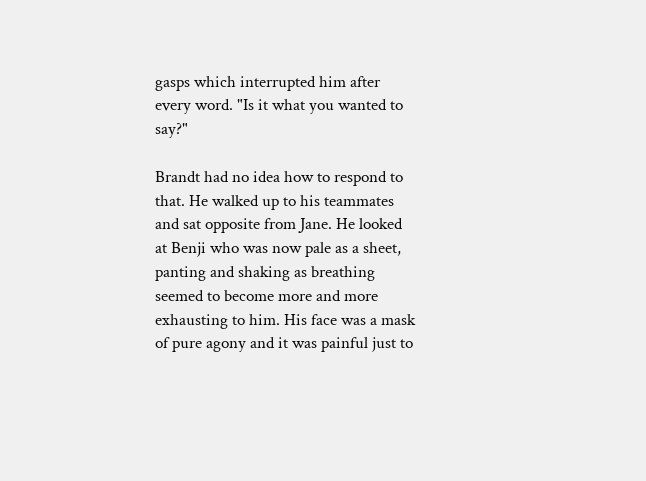gasps which interrupted him after every word. "Is it what you wanted to say?"

Brandt had no idea how to respond to that. He walked up to his teammates and sat opposite from Jane. He looked at Benji who was now pale as a sheet, panting and shaking as breathing seemed to become more and more exhausting to him. His face was a mask of pure agony and it was painful just to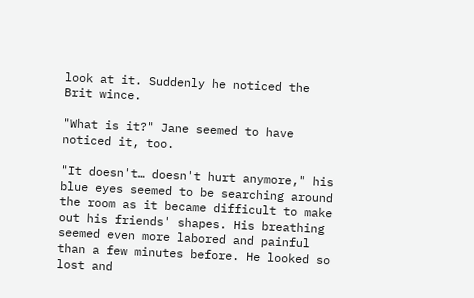look at it. Suddenly he noticed the Brit wince.

"What is it?" Jane seemed to have noticed it, too.

"It doesn't… doesn't hurt anymore," his blue eyes seemed to be searching around the room as it became difficult to make out his friends' shapes. His breathing seemed even more labored and painful than a few minutes before. He looked so lost and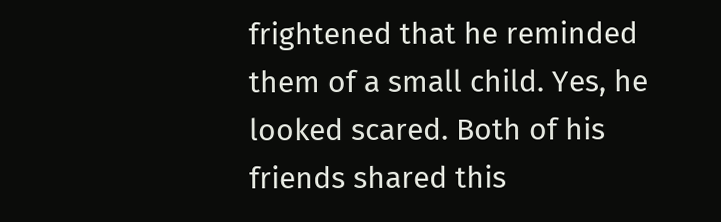frightened that he reminded them of a small child. Yes, he looked scared. Both of his friends shared this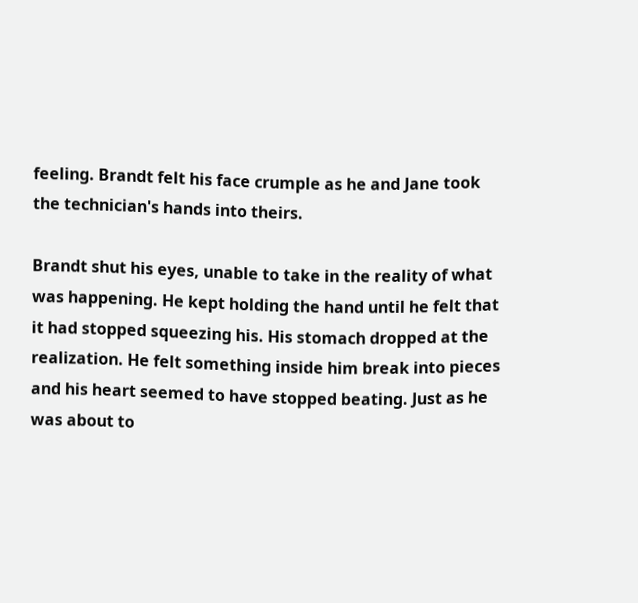feeling. Brandt felt his face crumple as he and Jane took the technician's hands into theirs.

Brandt shut his eyes, unable to take in the reality of what was happening. He kept holding the hand until he felt that it had stopped squeezing his. His stomach dropped at the realization. He felt something inside him break into pieces and his heart seemed to have stopped beating. Just as he was about to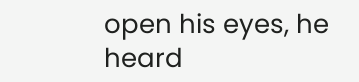open his eyes, he heard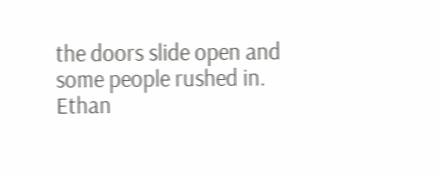the doors slide open and some people rushed in. Ethan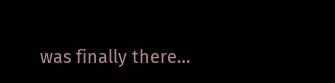was finally there…